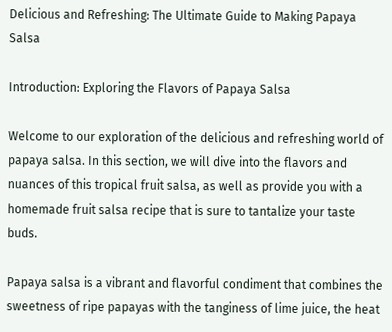Delicious and Refreshing: The Ultimate Guide to Making Papaya Salsa

Introduction: Exploring the Flavors of Papaya Salsa

Welcome to our exploration of the delicious and refreshing world of papaya salsa. In this section, we will dive into the flavors and nuances of this tropical fruit salsa, as well as provide you with a homemade fruit salsa recipe that is sure to tantalize your taste buds.

Papaya salsa is a vibrant and flavorful condiment that combines the sweetness of ripe papayas with the tanginess of lime juice, the heat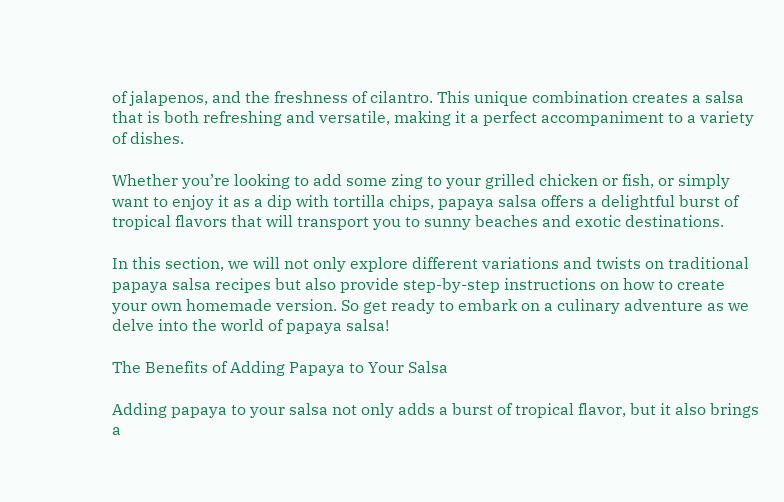of jalapenos, and the freshness of cilantro. This unique combination creates a salsa that is both refreshing and versatile, making it a perfect accompaniment to a variety of dishes.

Whether you’re looking to add some zing to your grilled chicken or fish, or simply want to enjoy it as a dip with tortilla chips, papaya salsa offers a delightful burst of tropical flavors that will transport you to sunny beaches and exotic destinations.

In this section, we will not only explore different variations and twists on traditional papaya salsa recipes but also provide step-by-step instructions on how to create your own homemade version. So get ready to embark on a culinary adventure as we delve into the world of papaya salsa!

The Benefits of Adding Papaya to Your Salsa

Adding papaya to your salsa not only adds a burst of tropical flavor, but it also brings a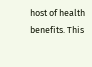host of health benefits. This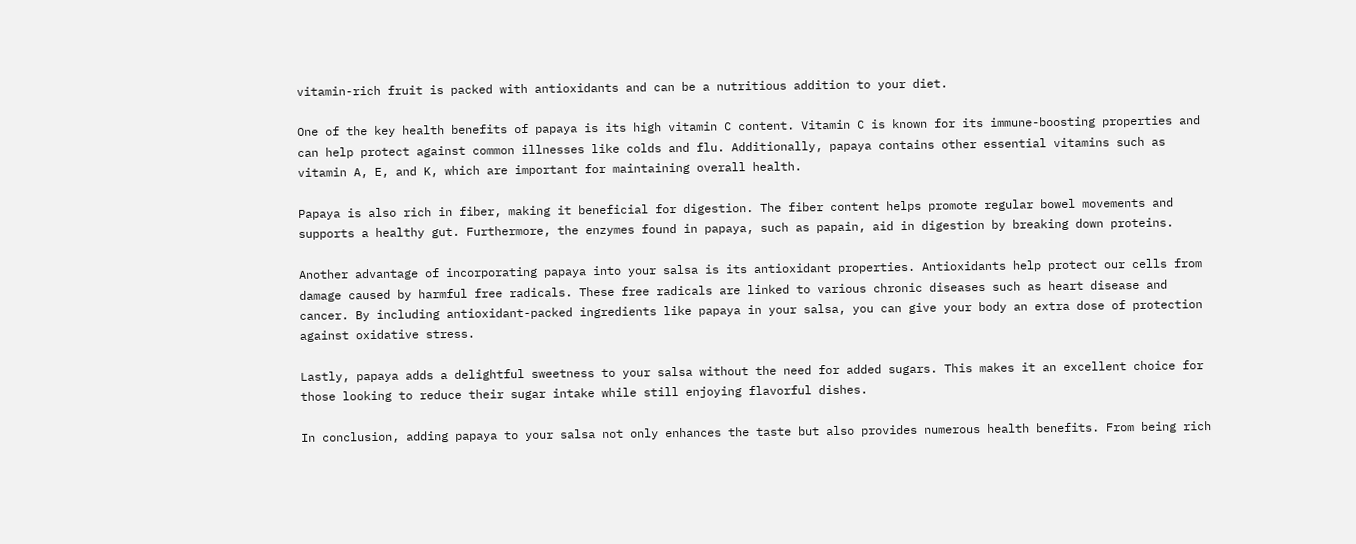vitamin-rich fruit is packed with antioxidants and can be a nutritious addition to your diet.

One of the key health benefits of papaya is its high vitamin C content. Vitamin C is known for its immune-boosting properties and can help protect against common illnesses like colds and flu. Additionally, papaya contains other essential vitamins such as vitamin A, E, and K, which are important for maintaining overall health.

Papaya is also rich in fiber, making it beneficial for digestion. The fiber content helps promote regular bowel movements and supports a healthy gut. Furthermore, the enzymes found in papaya, such as papain, aid in digestion by breaking down proteins.

Another advantage of incorporating papaya into your salsa is its antioxidant properties. Antioxidants help protect our cells from damage caused by harmful free radicals. These free radicals are linked to various chronic diseases such as heart disease and cancer. By including antioxidant-packed ingredients like papaya in your salsa, you can give your body an extra dose of protection against oxidative stress.

Lastly, papaya adds a delightful sweetness to your salsa without the need for added sugars. This makes it an excellent choice for those looking to reduce their sugar intake while still enjoying flavorful dishes.

In conclusion, adding papaya to your salsa not only enhances the taste but also provides numerous health benefits. From being rich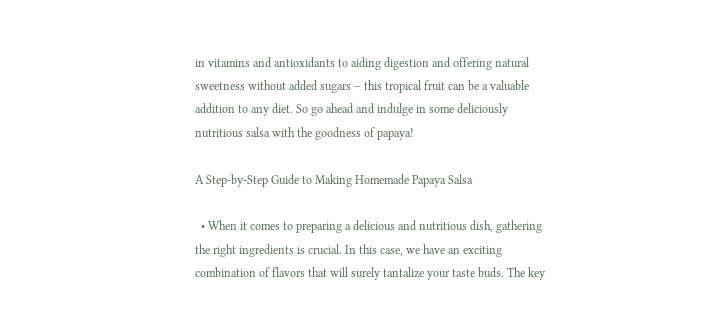in vitamins and antioxidants to aiding digestion and offering natural sweetness without added sugars – this tropical fruit can be a valuable addition to any diet. So go ahead and indulge in some deliciously nutritious salsa with the goodness of papaya!

A Step-by-Step Guide to Making Homemade Papaya Salsa

  • When it comes to preparing a delicious and nutritious dish, gathering the right ingredients is crucial. In this case, we have an exciting combination of flavors that will surely tantalize your taste buds. The key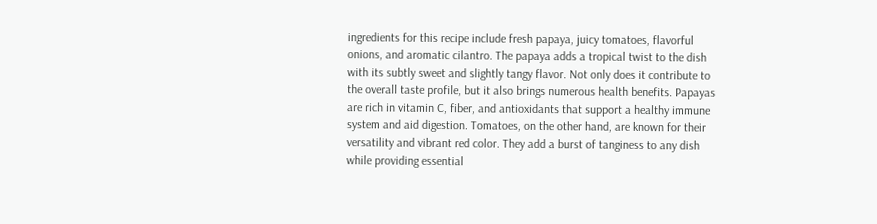ingredients for this recipe include fresh papaya, juicy tomatoes, flavorful onions, and aromatic cilantro. The papaya adds a tropical twist to the dish with its subtly sweet and slightly tangy flavor. Not only does it contribute to the overall taste profile, but it also brings numerous health benefits. Papayas are rich in vitamin C, fiber, and antioxidants that support a healthy immune system and aid digestion. Tomatoes, on the other hand, are known for their versatility and vibrant red color. They add a burst of tanginess to any dish while providing essential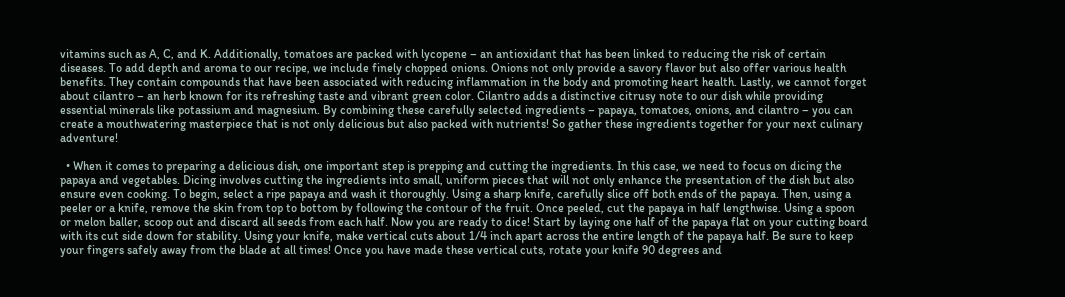vitamins such as A, C, and K. Additionally, tomatoes are packed with lycopene – an antioxidant that has been linked to reducing the risk of certain diseases. To add depth and aroma to our recipe, we include finely chopped onions. Onions not only provide a savory flavor but also offer various health benefits. They contain compounds that have been associated with reducing inflammation in the body and promoting heart health. Lastly, we cannot forget about cilantro – an herb known for its refreshing taste and vibrant green color. Cilantro adds a distinctive citrusy note to our dish while providing essential minerals like potassium and magnesium. By combining these carefully selected ingredients – papaya, tomatoes, onions, and cilantro – you can create a mouthwatering masterpiece that is not only delicious but also packed with nutrients! So gather these ingredients together for your next culinary adventure!

  • When it comes to preparing a delicious dish, one important step is prepping and cutting the ingredients. In this case, we need to focus on dicing the papaya and vegetables. Dicing involves cutting the ingredients into small, uniform pieces that will not only enhance the presentation of the dish but also ensure even cooking. To begin, select a ripe papaya and wash it thoroughly. Using a sharp knife, carefully slice off both ends of the papaya. Then, using a peeler or a knife, remove the skin from top to bottom by following the contour of the fruit. Once peeled, cut the papaya in half lengthwise. Using a spoon or melon baller, scoop out and discard all seeds from each half. Now you are ready to dice! Start by laying one half of the papaya flat on your cutting board with its cut side down for stability. Using your knife, make vertical cuts about 1/4 inch apart across the entire length of the papaya half. Be sure to keep your fingers safely away from the blade at all times! Once you have made these vertical cuts, rotate your knife 90 degrees and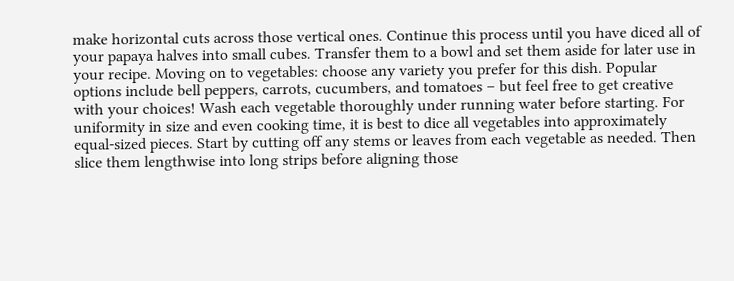make horizontal cuts across those vertical ones. Continue this process until you have diced all of your papaya halves into small cubes. Transfer them to a bowl and set them aside for later use in your recipe. Moving on to vegetables: choose any variety you prefer for this dish. Popular options include bell peppers, carrots, cucumbers, and tomatoes – but feel free to get creative with your choices! Wash each vegetable thoroughly under running water before starting. For uniformity in size and even cooking time, it is best to dice all vegetables into approximately equal-sized pieces. Start by cutting off any stems or leaves from each vegetable as needed. Then slice them lengthwise into long strips before aligning those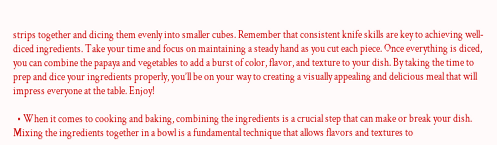strips together and dicing them evenly into smaller cubes. Remember that consistent knife skills are key to achieving well-diced ingredients. Take your time and focus on maintaining a steady hand as you cut each piece. Once everything is diced, you can combine the papaya and vegetables to add a burst of color, flavor, and texture to your dish. By taking the time to prep and dice your ingredients properly, you’ll be on your way to creating a visually appealing and delicious meal that will impress everyone at the table. Enjoy!

  • When it comes to cooking and baking, combining the ingredients is a crucial step that can make or break your dish. Mixing the ingredients together in a bowl is a fundamental technique that allows flavors and textures to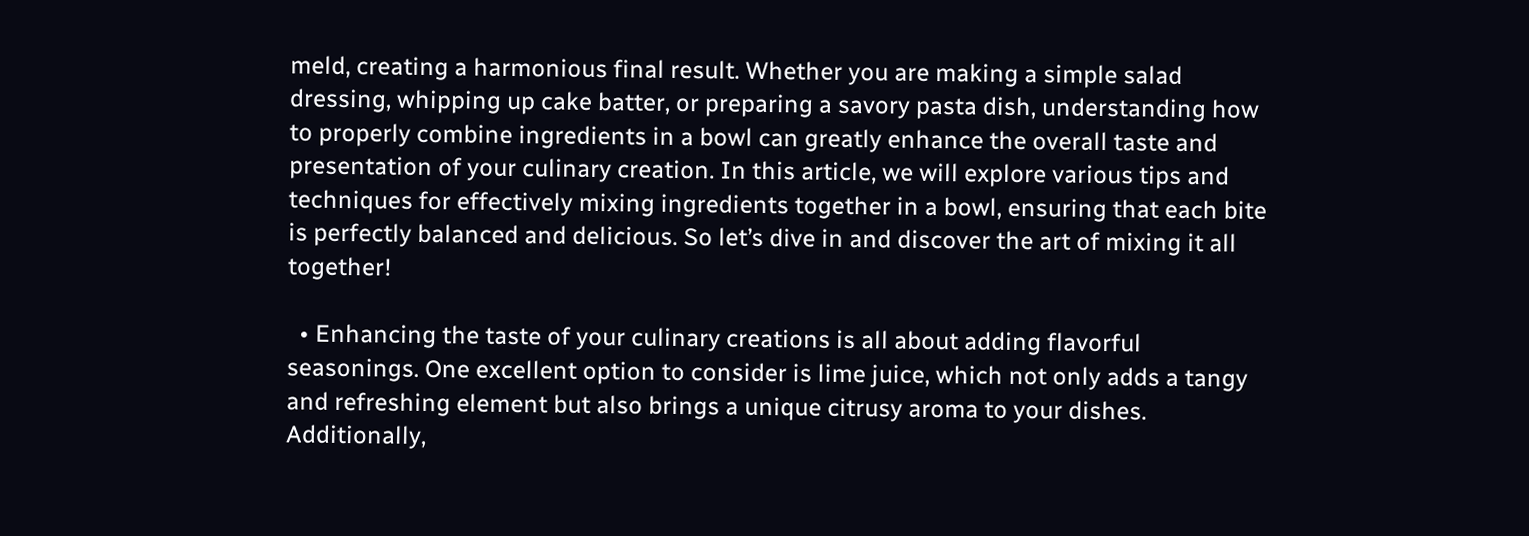meld, creating a harmonious final result. Whether you are making a simple salad dressing, whipping up cake batter, or preparing a savory pasta dish, understanding how to properly combine ingredients in a bowl can greatly enhance the overall taste and presentation of your culinary creation. In this article, we will explore various tips and techniques for effectively mixing ingredients together in a bowl, ensuring that each bite is perfectly balanced and delicious. So let’s dive in and discover the art of mixing it all together!

  • Enhancing the taste of your culinary creations is all about adding flavorful seasonings. One excellent option to consider is lime juice, which not only adds a tangy and refreshing element but also brings a unique citrusy aroma to your dishes. Additionally,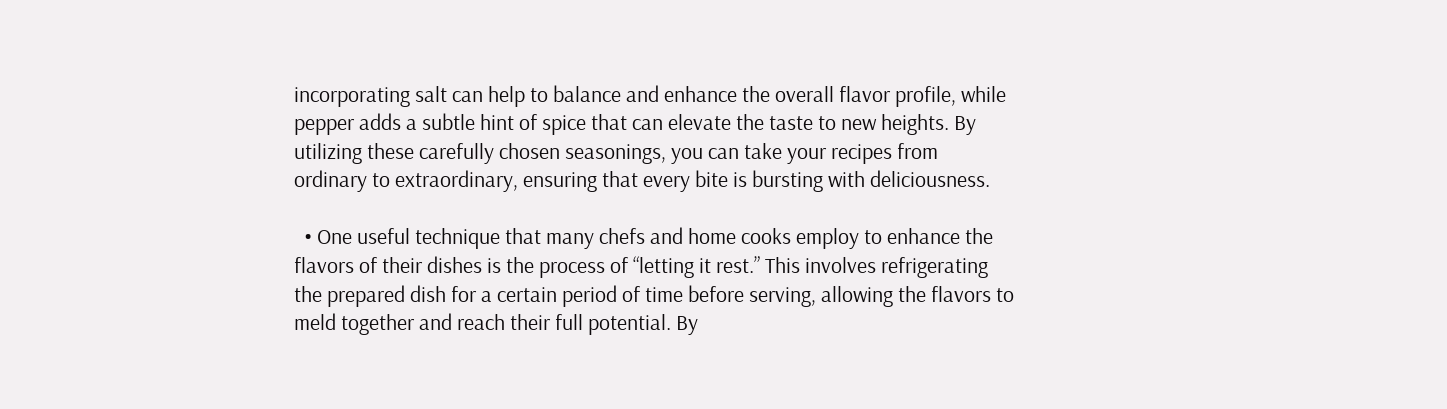incorporating salt can help to balance and enhance the overall flavor profile, while pepper adds a subtle hint of spice that can elevate the taste to new heights. By utilizing these carefully chosen seasonings, you can take your recipes from ordinary to extraordinary, ensuring that every bite is bursting with deliciousness.

  • One useful technique that many chefs and home cooks employ to enhance the flavors of their dishes is the process of “letting it rest.” This involves refrigerating the prepared dish for a certain period of time before serving, allowing the flavors to meld together and reach their full potential. By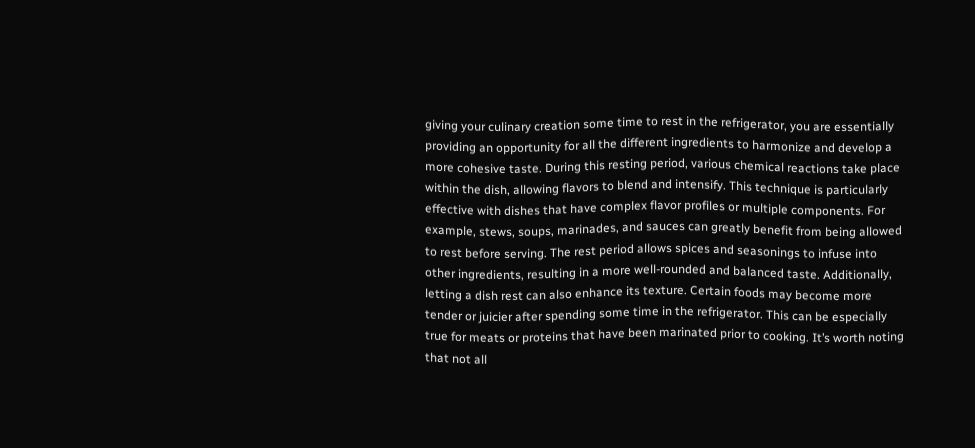giving your culinary creation some time to rest in the refrigerator, you are essentially providing an opportunity for all the different ingredients to harmonize and develop a more cohesive taste. During this resting period, various chemical reactions take place within the dish, allowing flavors to blend and intensify. This technique is particularly effective with dishes that have complex flavor profiles or multiple components. For example, stews, soups, marinades, and sauces can greatly benefit from being allowed to rest before serving. The rest period allows spices and seasonings to infuse into other ingredients, resulting in a more well-rounded and balanced taste. Additionally, letting a dish rest can also enhance its texture. Certain foods may become more tender or juicier after spending some time in the refrigerator. This can be especially true for meats or proteins that have been marinated prior to cooking. It’s worth noting that not all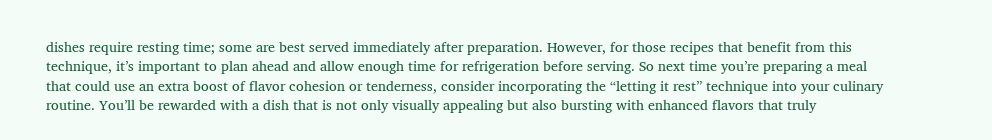dishes require resting time; some are best served immediately after preparation. However, for those recipes that benefit from this technique, it’s important to plan ahead and allow enough time for refrigeration before serving. So next time you’re preparing a meal that could use an extra boost of flavor cohesion or tenderness, consider incorporating the “letting it rest” technique into your culinary routine. You’ll be rewarded with a dish that is not only visually appealing but also bursting with enhanced flavors that truly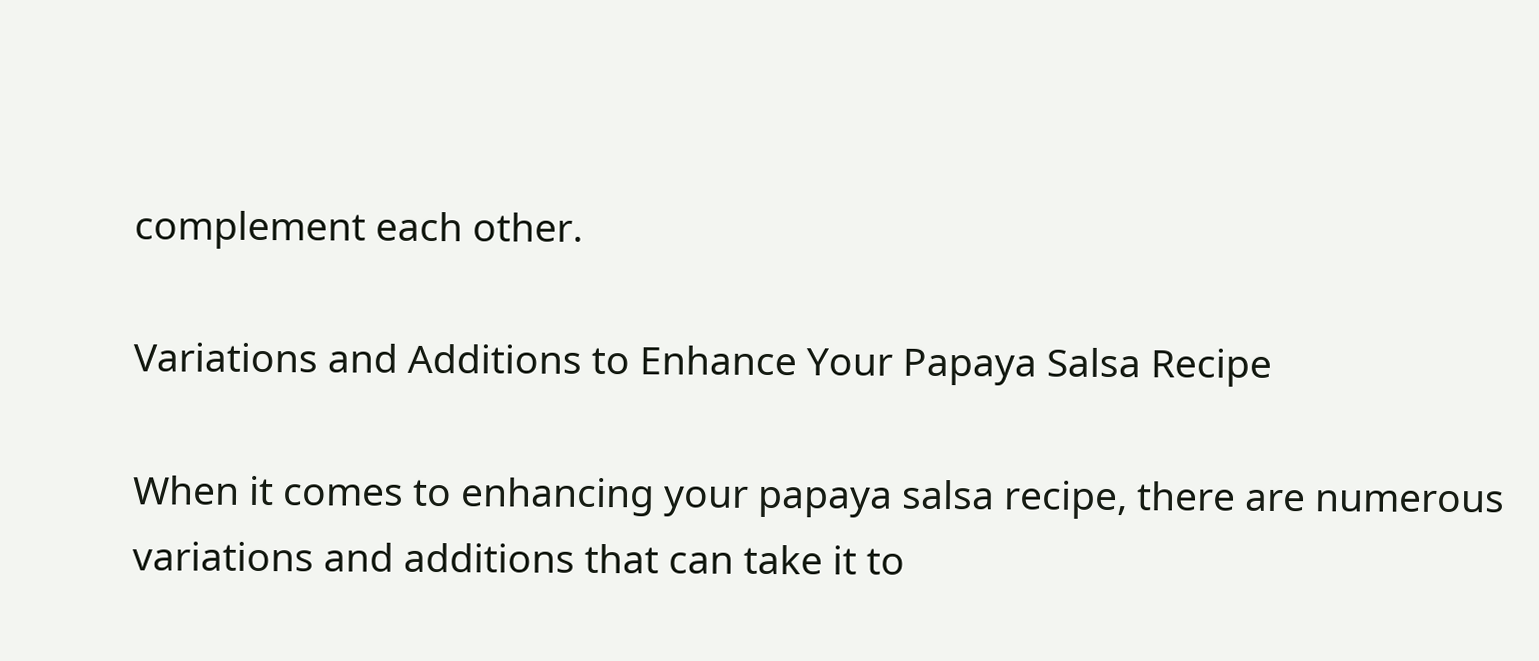complement each other.

Variations and Additions to Enhance Your Papaya Salsa Recipe

When it comes to enhancing your papaya salsa recipe, there are numerous variations and additions that can take it to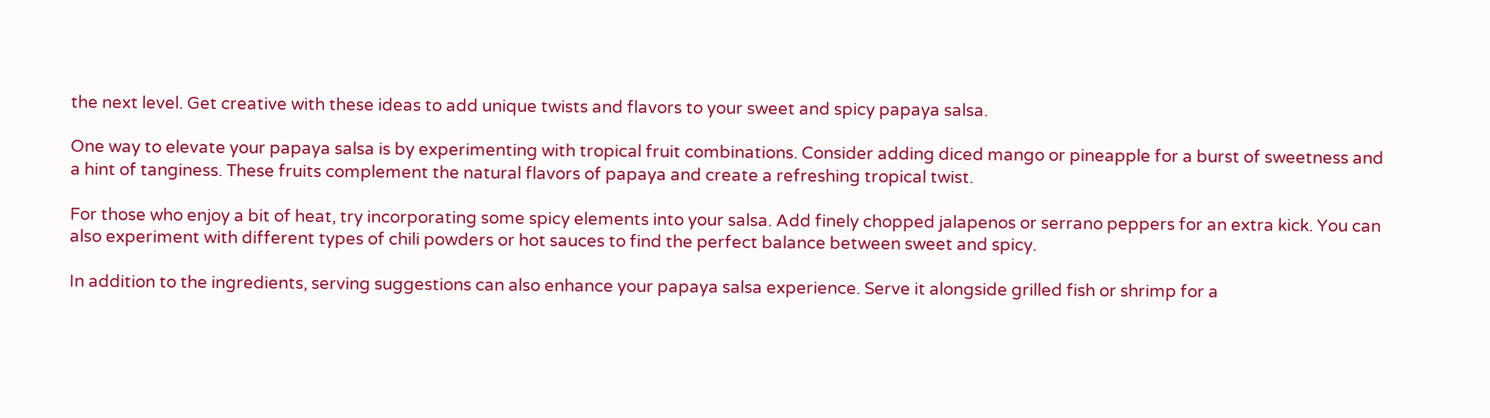the next level. Get creative with these ideas to add unique twists and flavors to your sweet and spicy papaya salsa.

One way to elevate your papaya salsa is by experimenting with tropical fruit combinations. Consider adding diced mango or pineapple for a burst of sweetness and a hint of tanginess. These fruits complement the natural flavors of papaya and create a refreshing tropical twist.

For those who enjoy a bit of heat, try incorporating some spicy elements into your salsa. Add finely chopped jalapenos or serrano peppers for an extra kick. You can also experiment with different types of chili powders or hot sauces to find the perfect balance between sweet and spicy.

In addition to the ingredients, serving suggestions can also enhance your papaya salsa experience. Serve it alongside grilled fish or shrimp for a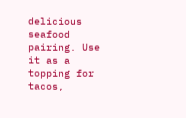delicious seafood pairing. Use it as a topping for tacos,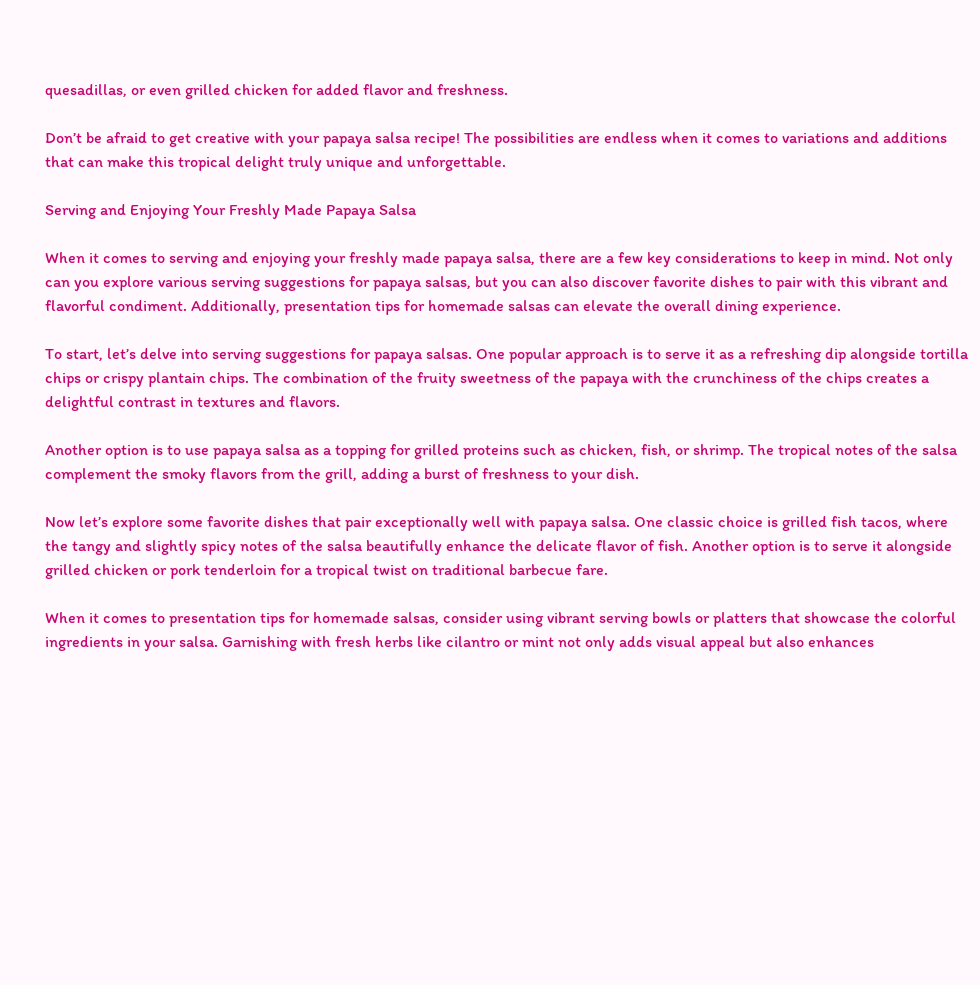quesadillas, or even grilled chicken for added flavor and freshness.

Don’t be afraid to get creative with your papaya salsa recipe! The possibilities are endless when it comes to variations and additions that can make this tropical delight truly unique and unforgettable.

Serving and Enjoying Your Freshly Made Papaya Salsa

When it comes to serving and enjoying your freshly made papaya salsa, there are a few key considerations to keep in mind. Not only can you explore various serving suggestions for papaya salsas, but you can also discover favorite dishes to pair with this vibrant and flavorful condiment. Additionally, presentation tips for homemade salsas can elevate the overall dining experience.

To start, let’s delve into serving suggestions for papaya salsas. One popular approach is to serve it as a refreshing dip alongside tortilla chips or crispy plantain chips. The combination of the fruity sweetness of the papaya with the crunchiness of the chips creates a delightful contrast in textures and flavors.

Another option is to use papaya salsa as a topping for grilled proteins such as chicken, fish, or shrimp. The tropical notes of the salsa complement the smoky flavors from the grill, adding a burst of freshness to your dish.

Now let’s explore some favorite dishes that pair exceptionally well with papaya salsa. One classic choice is grilled fish tacos, where the tangy and slightly spicy notes of the salsa beautifully enhance the delicate flavor of fish. Another option is to serve it alongside grilled chicken or pork tenderloin for a tropical twist on traditional barbecue fare.

When it comes to presentation tips for homemade salsas, consider using vibrant serving bowls or platters that showcase the colorful ingredients in your salsa. Garnishing with fresh herbs like cilantro or mint not only adds visual appeal but also enhances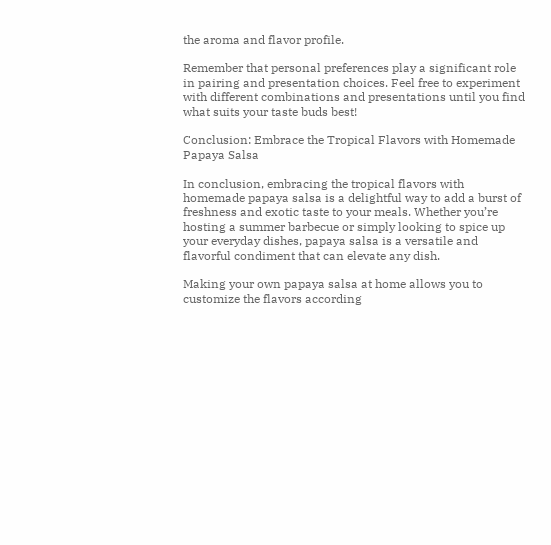the aroma and flavor profile.

Remember that personal preferences play a significant role in pairing and presentation choices. Feel free to experiment with different combinations and presentations until you find what suits your taste buds best!

Conclusion: Embrace the Tropical Flavors with Homemade Papaya Salsa

In conclusion, embracing the tropical flavors with homemade papaya salsa is a delightful way to add a burst of freshness and exotic taste to your meals. Whether you’re hosting a summer barbecue or simply looking to spice up your everyday dishes, papaya salsa is a versatile and flavorful condiment that can elevate any dish.

Making your own papaya salsa at home allows you to customize the flavors according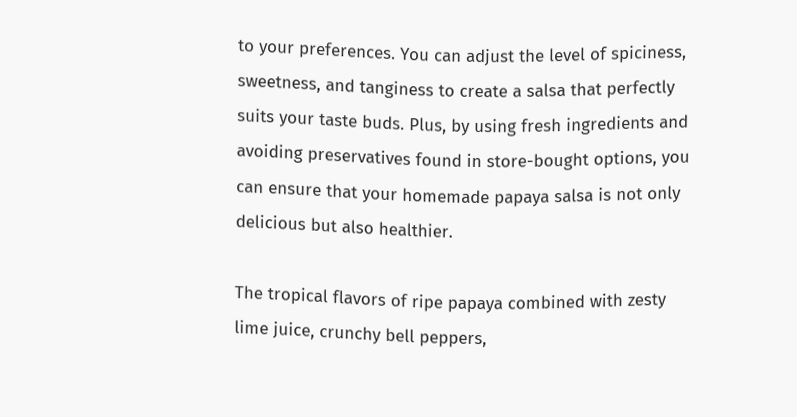to your preferences. You can adjust the level of spiciness, sweetness, and tanginess to create a salsa that perfectly suits your taste buds. Plus, by using fresh ingredients and avoiding preservatives found in store-bought options, you can ensure that your homemade papaya salsa is not only delicious but also healthier.

The tropical flavors of ripe papaya combined with zesty lime juice, crunchy bell peppers,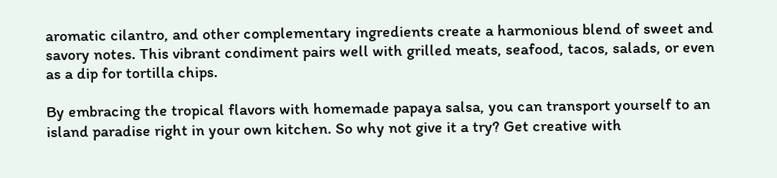aromatic cilantro, and other complementary ingredients create a harmonious blend of sweet and savory notes. This vibrant condiment pairs well with grilled meats, seafood, tacos, salads, or even as a dip for tortilla chips.

By embracing the tropical flavors with homemade papaya salsa, you can transport yourself to an island paradise right in your own kitchen. So why not give it a try? Get creative with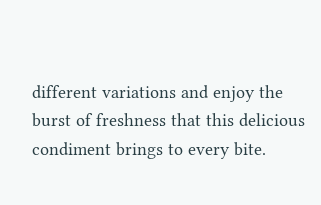different variations and enjoy the burst of freshness that this delicious condiment brings to every bite.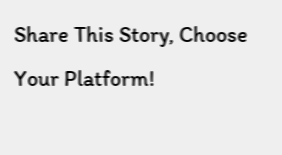Share This Story, Choose Your Platform!